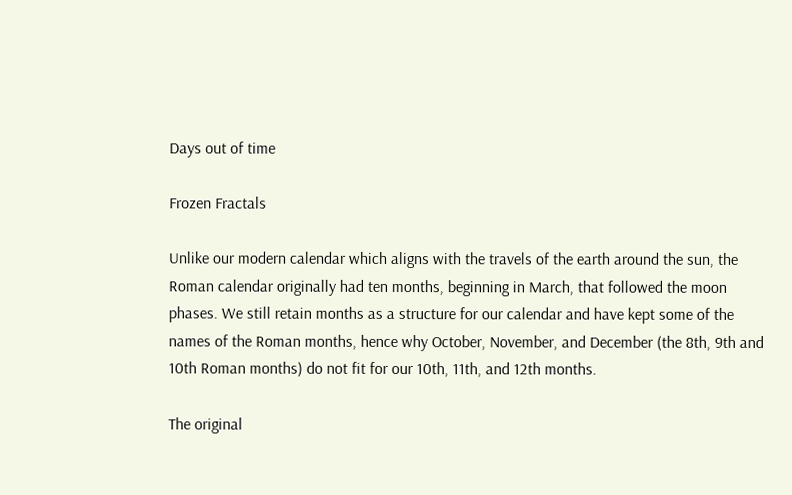Days out of time

Frozen Fractals

Unlike our modern calendar which aligns with the travels of the earth around the sun, the Roman calendar originally had ten months, beginning in March, that followed the moon phases. We still retain months as a structure for our calendar and have kept some of the names of the Roman months, hence why October, November, and December (the 8th, 9th and 10th Roman months) do not fit for our 10th, 11th, and 12th months.

The original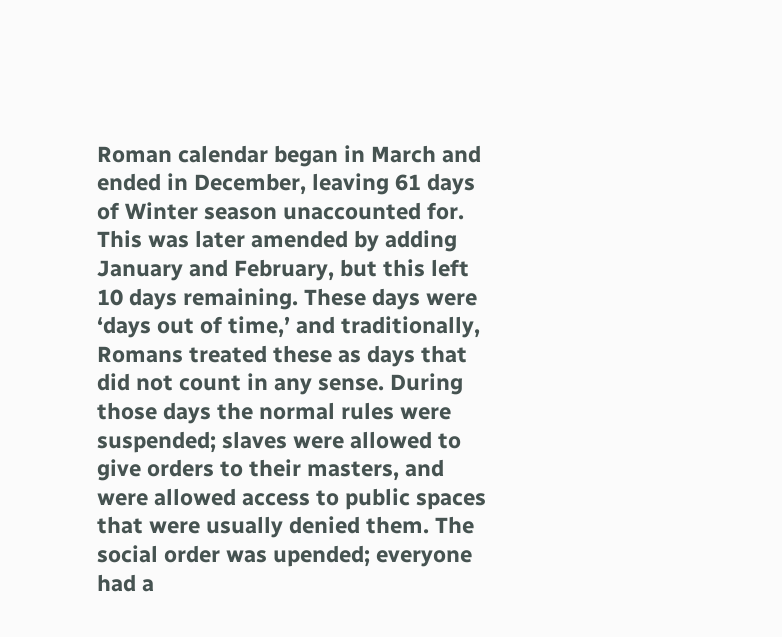Roman calendar began in March and ended in December, leaving 61 days of Winter season unaccounted for. This was later amended by adding January and February, but this left 10 days remaining. These days were ‘days out of time,’ and traditionally, Romans treated these as days that did not count in any sense. During those days the normal rules were suspended; slaves were allowed to give orders to their masters, and were allowed access to public spaces that were usually denied them. The social order was upended; everyone had a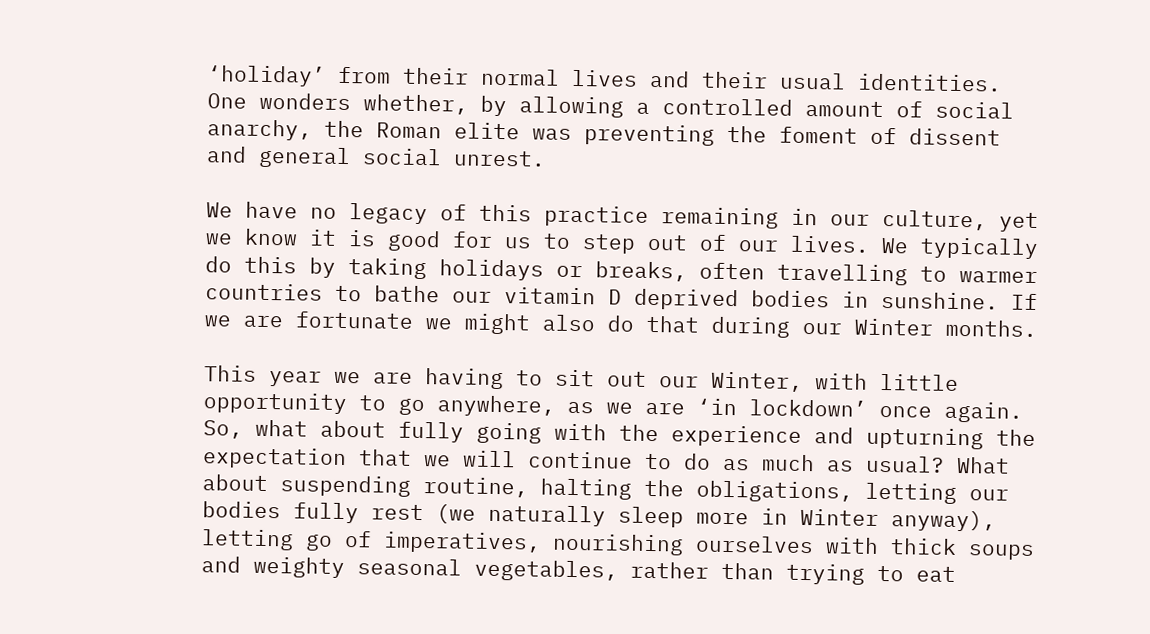‘holiday’ from their normal lives and their usual identities. One wonders whether, by allowing a controlled amount of social anarchy, the Roman elite was preventing the foment of dissent and general social unrest.

We have no legacy of this practice remaining in our culture, yet we know it is good for us to step out of our lives. We typically do this by taking holidays or breaks, often travelling to warmer countries to bathe our vitamin D deprived bodies in sunshine. If we are fortunate we might also do that during our Winter months.

This year we are having to sit out our Winter, with little opportunity to go anywhere, as we are ‘in lockdown’ once again. So, what about fully going with the experience and upturning the expectation that we will continue to do as much as usual? What about suspending routine, halting the obligations, letting our bodies fully rest (we naturally sleep more in Winter anyway), letting go of imperatives, nourishing ourselves with thick soups and weighty seasonal vegetables, rather than trying to eat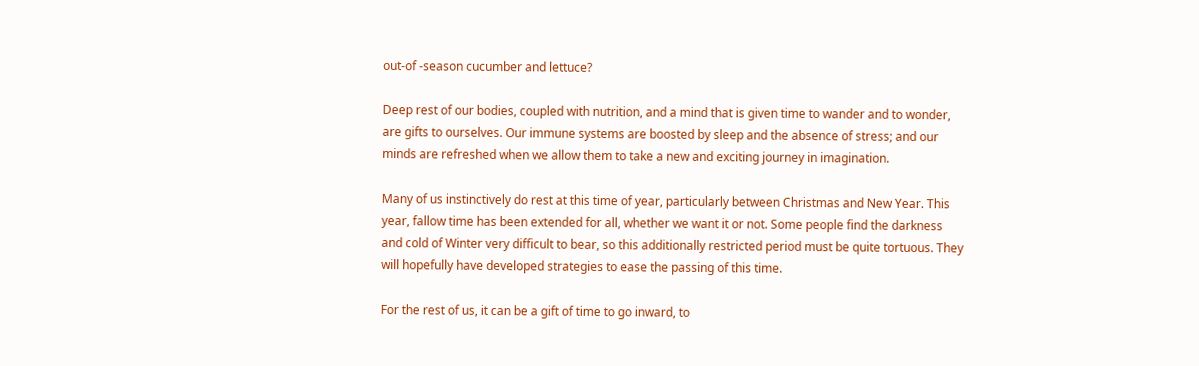out-of -season cucumber and lettuce?

Deep rest of our bodies, coupled with nutrition, and a mind that is given time to wander and to wonder, are gifts to ourselves. Our immune systems are boosted by sleep and the absence of stress; and our minds are refreshed when we allow them to take a new and exciting journey in imagination.

Many of us instinctively do rest at this time of year, particularly between Christmas and New Year. This year, fallow time has been extended for all, whether we want it or not. Some people find the darkness and cold of Winter very difficult to bear, so this additionally restricted period must be quite tortuous. They will hopefully have developed strategies to ease the passing of this time.

For the rest of us, it can be a gift of time to go inward, to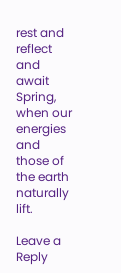rest and reflect and await Spring, when our energies and those of the earth naturally lift.

Leave a Reply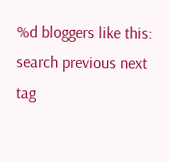%d bloggers like this:
search previous next tag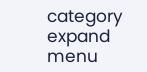category expand menu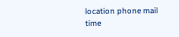location phone mail time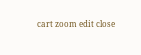cart zoom edit close